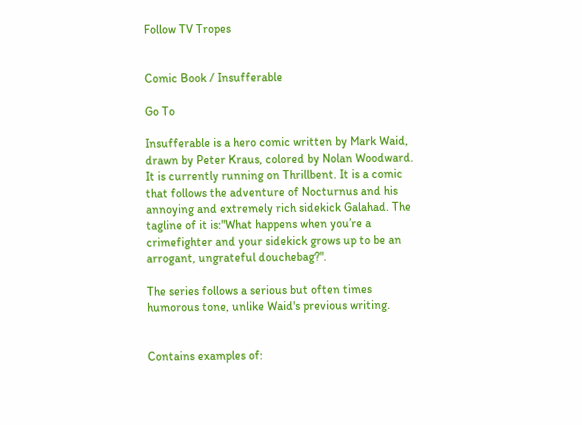Follow TV Tropes


Comic Book / Insufferable

Go To

Insufferable is a hero comic written by Mark Waid, drawn by Peter Kraus, colored by Nolan Woodward. It is currently running on Thrillbent. It is a comic that follows the adventure of Nocturnus and his annoying and extremely rich sidekick Galahad. The tagline of it is:"What happens when you’re a crimefighter and your sidekick grows up to be an arrogant, ungrateful douchebag?".

The series follows a serious but often times humorous tone, unlike Waid's previous writing.


Contains examples of: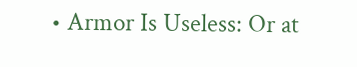• Armor Is Useless: Or at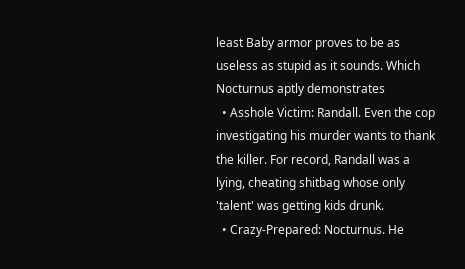least Baby armor proves to be as useless as stupid as it sounds. Which Nocturnus aptly demonstrates
  • Asshole Victim: Randall. Even the cop investigating his murder wants to thank the killer. For record, Randall was a lying, cheating shitbag whose only 'talent' was getting kids drunk.
  • Crazy-Prepared: Nocturnus. He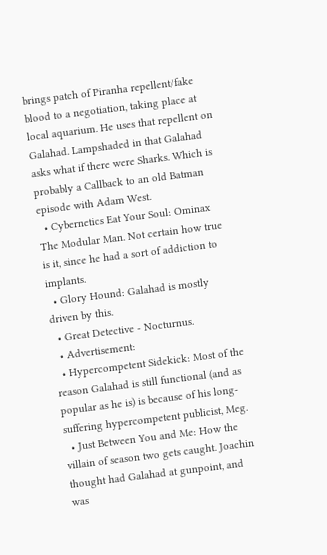brings patch of Piranha repellent/fake blood to a negotiation, taking place at local aquarium. He uses that repellent on Galahad. Lampshaded in that Galahad asks what if there were Sharks. Which is probably a Callback to an old Batman episode with Adam West.
  • Cybernetics Eat Your Soul: Ominax The Modular Man. Not certain how true is it, since he had a sort of addiction to implants.
  • Glory Hound: Galahad is mostly driven by this.
  • Great Detective - Nocturnus.
  • Advertisement:
  • Hypercompetent Sidekick: Most of the reason Galahad is still functional (and as popular as he is) is because of his long-suffering hypercompetent publicist, Meg.
  • Just Between You and Me: How the villain of season two gets caught. Joachin thought had Galahad at gunpoint, and was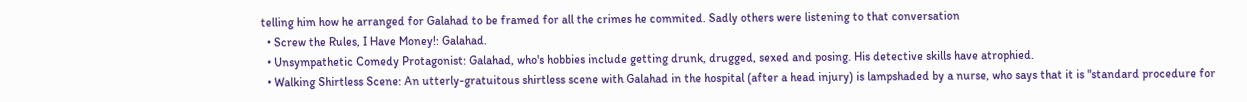telling him how he arranged for Galahad to be framed for all the crimes he commited. Sadly others were listening to that conversation
  • Screw the Rules, I Have Money!: Galahad.
  • Unsympathetic Comedy Protagonist: Galahad, who's hobbies include getting drunk, drugged, sexed and posing. His detective skills have atrophied.
  • Walking Shirtless Scene: An utterly-gratuitous shirtless scene with Galahad in the hospital (after a head injury) is lampshaded by a nurse, who says that it is "standard procedure for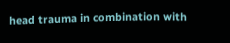head trauma in combination with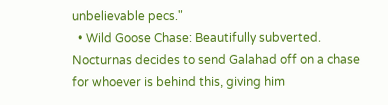unbelievable pecs."
  • Wild Goose Chase: Beautifully subverted. Nocturnas decides to send Galahad off on a chase for whoever is behind this, giving him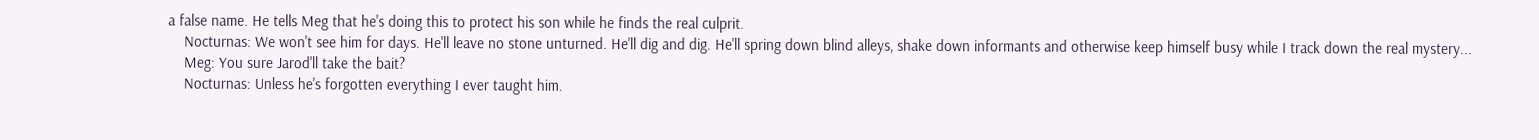a false name. He tells Meg that he's doing this to protect his son while he finds the real culprit.
    Nocturnas: We won't see him for days. He'll leave no stone unturned. He'll dig and dig. He'll spring down blind alleys, shake down informants and otherwise keep himself busy while I track down the real mystery...
    Meg: You sure Jarod'll take the bait?
    Nocturnas: Unless he's forgotten everything I ever taught him.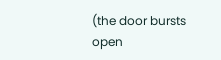(the door bursts open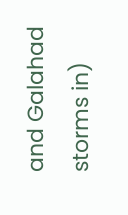and Galahad storms in)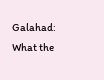Galahad: What the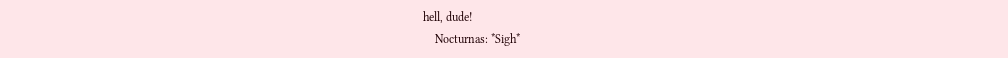hell, dude!
    Nocturnas: *Sigh*